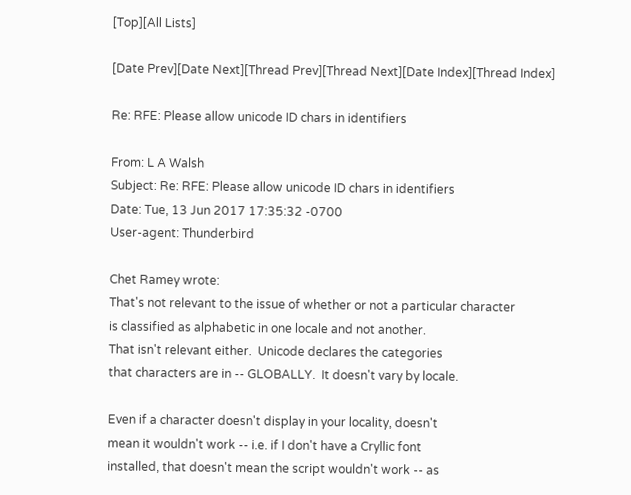[Top][All Lists]

[Date Prev][Date Next][Thread Prev][Thread Next][Date Index][Thread Index]

Re: RFE: Please allow unicode ID chars in identifiers

From: L A Walsh
Subject: Re: RFE: Please allow unicode ID chars in identifiers
Date: Tue, 13 Jun 2017 17:35:32 -0700
User-agent: Thunderbird

Chet Ramey wrote:
That's not relevant to the issue of whether or not a particular character
is classified as alphabetic in one locale and not another.
That isn't relevant either.  Unicode declares the categories
that characters are in -- GLOBALLY.  It doesn't vary by locale.

Even if a character doesn't display in your locality, doesn't
mean it wouldn't work -- i.e. if I don't have a Cryllic font
installed, that doesn't mean the script wouldn't work -- as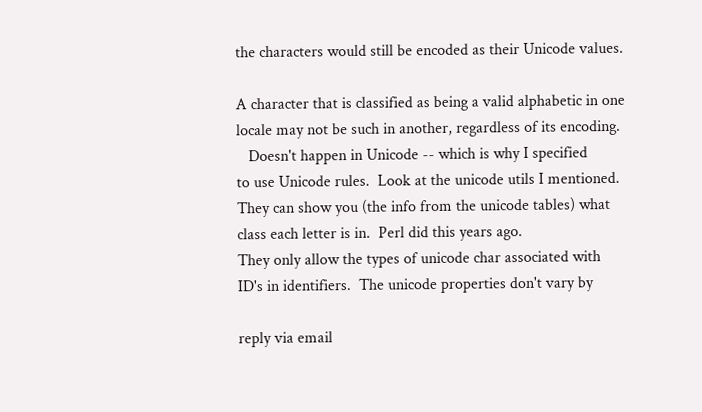the characters would still be encoded as their Unicode values.

A character that is classified as being a valid alphabetic in one
locale may not be such in another, regardless of its encoding.
   Doesn't happen in Unicode -- which is why I specified
to use Unicode rules.  Look at the unicode utils I mentioned.
They can show you (the info from the unicode tables) what
class each letter is in.  Perl did this years ago.
They only allow the types of unicode char associated with
ID's in identifiers.  The unicode properties don't vary by

reply via email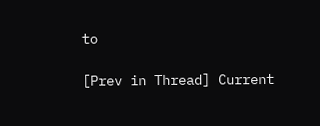to

[Prev in Thread] Current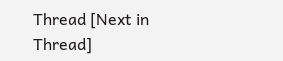Thread [Next in Thread]